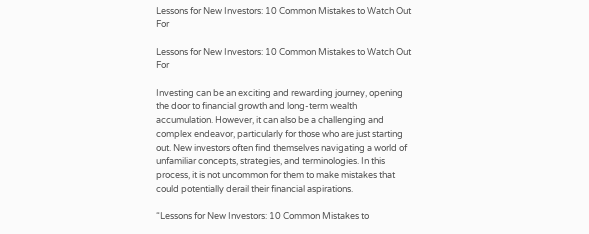Lessons for New Investors: 10 Common Mistakes to Watch Out For

Lessons for New Investors: 10 Common Mistakes to Watch Out For

Investing can be an exciting and rewarding journey, opening the door to financial growth and long-term wealth accumulation. However, it can also be a challenging and complex endeavor, particularly for those who are just starting out. New investors often find themselves navigating a world of unfamiliar concepts, strategies, and terminologies. In this process, it is not uncommon for them to make mistakes that could potentially derail their financial aspirations.

“Lessons for New Investors: 10 Common Mistakes to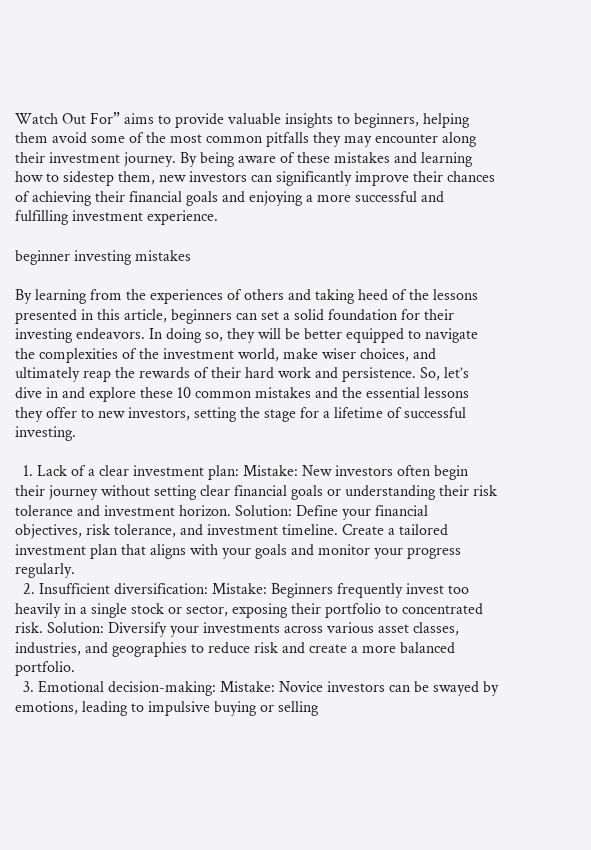Watch Out For” aims to provide valuable insights to beginners, helping them avoid some of the most common pitfalls they may encounter along their investment journey. By being aware of these mistakes and learning how to sidestep them, new investors can significantly improve their chances of achieving their financial goals and enjoying a more successful and fulfilling investment experience.

beginner investing mistakes

By learning from the experiences of others and taking heed of the lessons presented in this article, beginners can set a solid foundation for their investing endeavors. In doing so, they will be better equipped to navigate the complexities of the investment world, make wiser choices, and ultimately reap the rewards of their hard work and persistence. So, let’s dive in and explore these 10 common mistakes and the essential lessons they offer to new investors, setting the stage for a lifetime of successful investing.

  1. Lack of a clear investment plan: Mistake: New investors often begin their journey without setting clear financial goals or understanding their risk tolerance and investment horizon. Solution: Define your financial objectives, risk tolerance, and investment timeline. Create a tailored investment plan that aligns with your goals and monitor your progress regularly.
  2. Insufficient diversification: Mistake: Beginners frequently invest too heavily in a single stock or sector, exposing their portfolio to concentrated risk. Solution: Diversify your investments across various asset classes, industries, and geographies to reduce risk and create a more balanced portfolio.
  3. Emotional decision-making: Mistake: Novice investors can be swayed by emotions, leading to impulsive buying or selling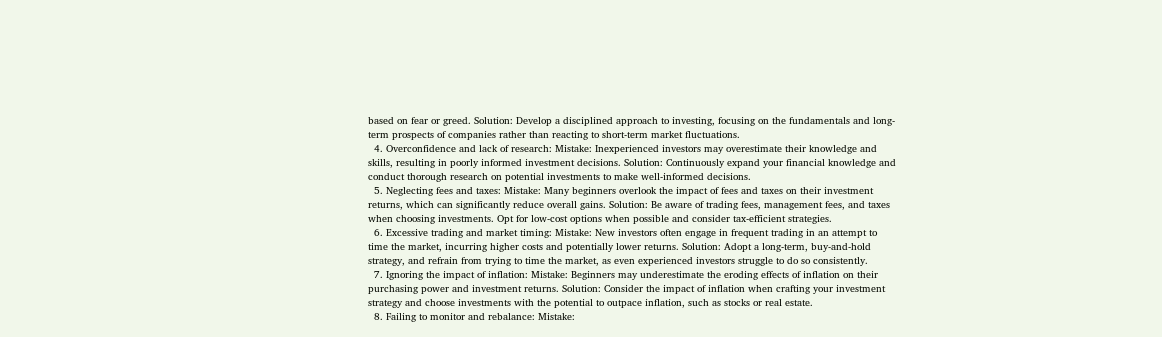based on fear or greed. Solution: Develop a disciplined approach to investing, focusing on the fundamentals and long-term prospects of companies rather than reacting to short-term market fluctuations.
  4. Overconfidence and lack of research: Mistake: Inexperienced investors may overestimate their knowledge and skills, resulting in poorly informed investment decisions. Solution: Continuously expand your financial knowledge and conduct thorough research on potential investments to make well-informed decisions.
  5. Neglecting fees and taxes: Mistake: Many beginners overlook the impact of fees and taxes on their investment returns, which can significantly reduce overall gains. Solution: Be aware of trading fees, management fees, and taxes when choosing investments. Opt for low-cost options when possible and consider tax-efficient strategies.
  6. Excessive trading and market timing: Mistake: New investors often engage in frequent trading in an attempt to time the market, incurring higher costs and potentially lower returns. Solution: Adopt a long-term, buy-and-hold strategy, and refrain from trying to time the market, as even experienced investors struggle to do so consistently.
  7. Ignoring the impact of inflation: Mistake: Beginners may underestimate the eroding effects of inflation on their purchasing power and investment returns. Solution: Consider the impact of inflation when crafting your investment strategy and choose investments with the potential to outpace inflation, such as stocks or real estate.
  8. Failing to monitor and rebalance: Mistake: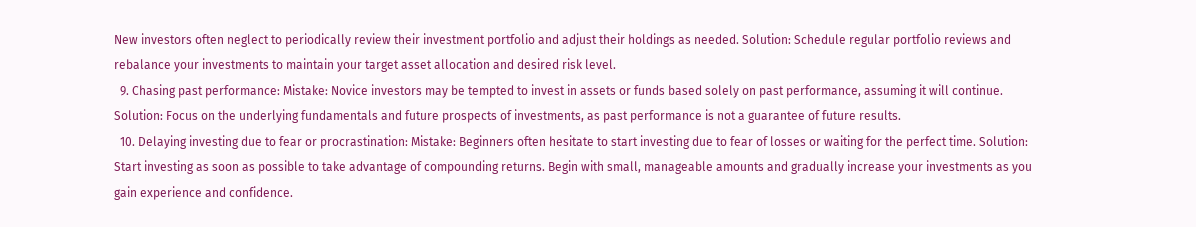New investors often neglect to periodically review their investment portfolio and adjust their holdings as needed. Solution: Schedule regular portfolio reviews and rebalance your investments to maintain your target asset allocation and desired risk level.
  9. Chasing past performance: Mistake: Novice investors may be tempted to invest in assets or funds based solely on past performance, assuming it will continue. Solution: Focus on the underlying fundamentals and future prospects of investments, as past performance is not a guarantee of future results.
  10. Delaying investing due to fear or procrastination: Mistake: Beginners often hesitate to start investing due to fear of losses or waiting for the perfect time. Solution: Start investing as soon as possible to take advantage of compounding returns. Begin with small, manageable amounts and gradually increase your investments as you gain experience and confidence.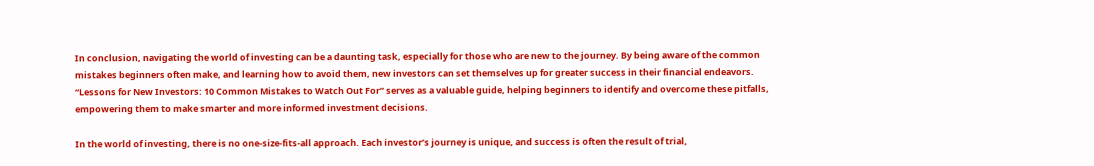In conclusion, navigating the world of investing can be a daunting task, especially for those who are new to the journey. By being aware of the common mistakes beginners often make, and learning how to avoid them, new investors can set themselves up for greater success in their financial endeavors. “Lessons for New Investors: 10 Common Mistakes to Watch Out For” serves as a valuable guide, helping beginners to identify and overcome these pitfalls, empowering them to make smarter and more informed investment decisions.

In the world of investing, there is no one-size-fits-all approach. Each investor’s journey is unique, and success is often the result of trial,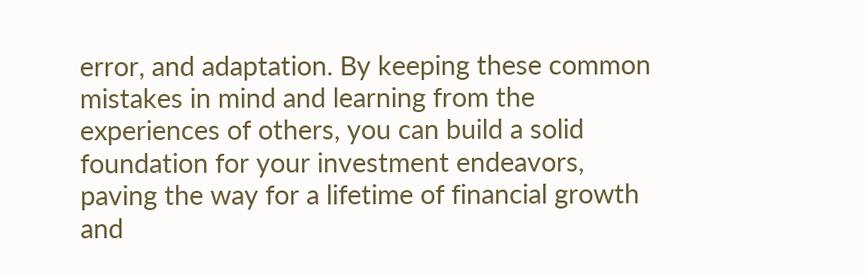error, and adaptation. By keeping these common mistakes in mind and learning from the experiences of others, you can build a solid foundation for your investment endeavors, paving the way for a lifetime of financial growth and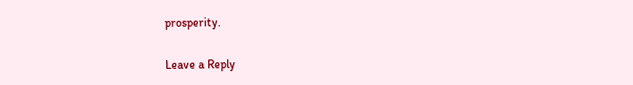prosperity.

Leave a Reply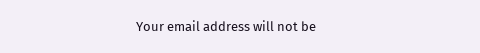Your email address will not be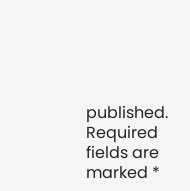published. Required fields are marked *